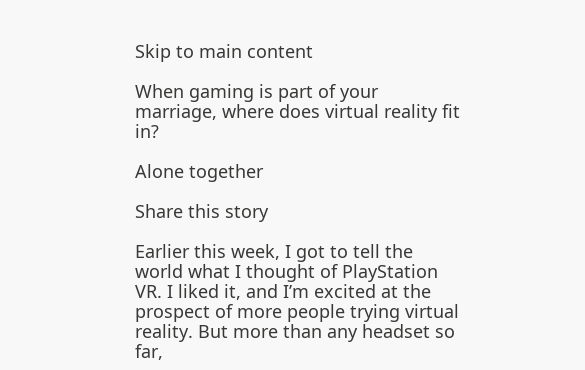Skip to main content

When gaming is part of your marriage, where does virtual reality fit in?

Alone together

Share this story

Earlier this week, I got to tell the world what I thought of PlayStation VR. I liked it, and I’m excited at the prospect of more people trying virtual reality. But more than any headset so far,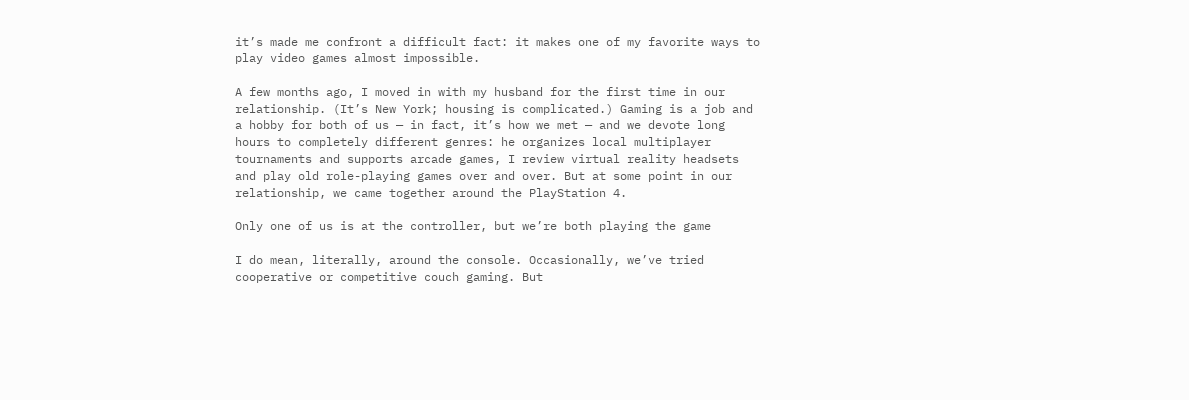it’s made me confront a difficult fact: it makes one of my favorite ways to play video games almost impossible.

A few months ago, I moved in with my husband for the first time in our relationship. (It’s New York; housing is complicated.) Gaming is a job and a hobby for both of us — in fact, it’s how we met — and we devote long hours to completely different genres: he organizes local multiplayer tournaments and supports arcade games, I review virtual reality headsets and play old role-playing games over and over. But at some point in our relationship, we came together around the PlayStation 4.

Only one of us is at the controller, but we’re both playing the game

I do mean, literally, around the console. Occasionally, we’ve tried cooperative or competitive couch gaming. But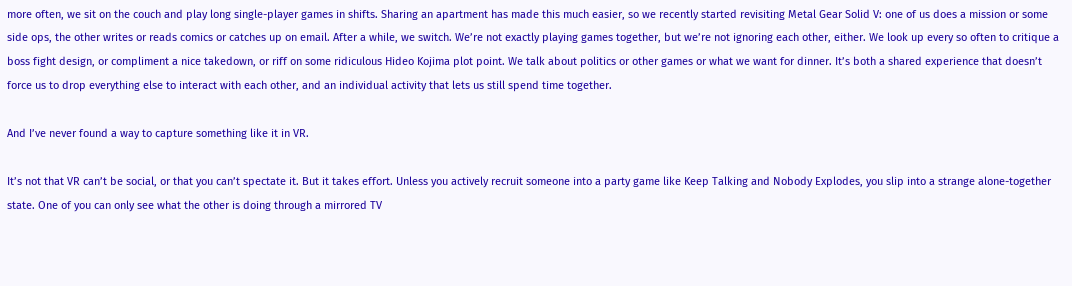more often, we sit on the couch and play long single-player games in shifts. Sharing an apartment has made this much easier, so we recently started revisiting Metal Gear Solid V: one of us does a mission or some side ops, the other writes or reads comics or catches up on email. After a while, we switch. We’re not exactly playing games together, but we’re not ignoring each other, either. We look up every so often to critique a boss fight design, or compliment a nice takedown, or riff on some ridiculous Hideo Kojima plot point. We talk about politics or other games or what we want for dinner. It’s both a shared experience that doesn’t force us to drop everything else to interact with each other, and an individual activity that lets us still spend time together.

And I’ve never found a way to capture something like it in VR.

It’s not that VR can’t be social, or that you can’t spectate it. But it takes effort. Unless you actively recruit someone into a party game like Keep Talking and Nobody Explodes, you slip into a strange alone-together state. One of you can only see what the other is doing through a mirrored TV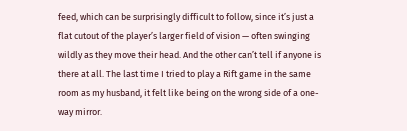feed, which can be surprisingly difficult to follow, since it’s just a flat cutout of the player’s larger field of vision — often swinging wildly as they move their head. And the other can’t tell if anyone is there at all. The last time I tried to play a Rift game in the same room as my husband, it felt like being on the wrong side of a one-way mirror.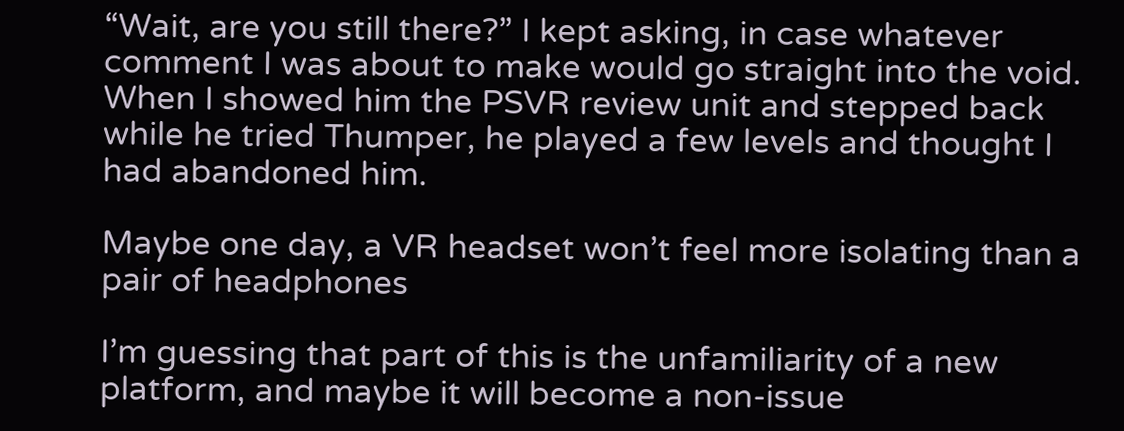“Wait, are you still there?” I kept asking, in case whatever comment I was about to make would go straight into the void. When I showed him the PSVR review unit and stepped back while he tried Thumper, he played a few levels and thought I had abandoned him.

Maybe one day, a VR headset won’t feel more isolating than a pair of headphones

I’m guessing that part of this is the unfamiliarity of a new platform, and maybe it will become a non-issue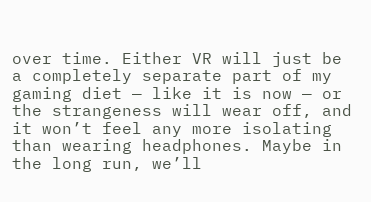over time. Either VR will just be a completely separate part of my gaming diet — like it is now — or the strangeness will wear off, and it won’t feel any more isolating than wearing headphones. Maybe in the long run, we’ll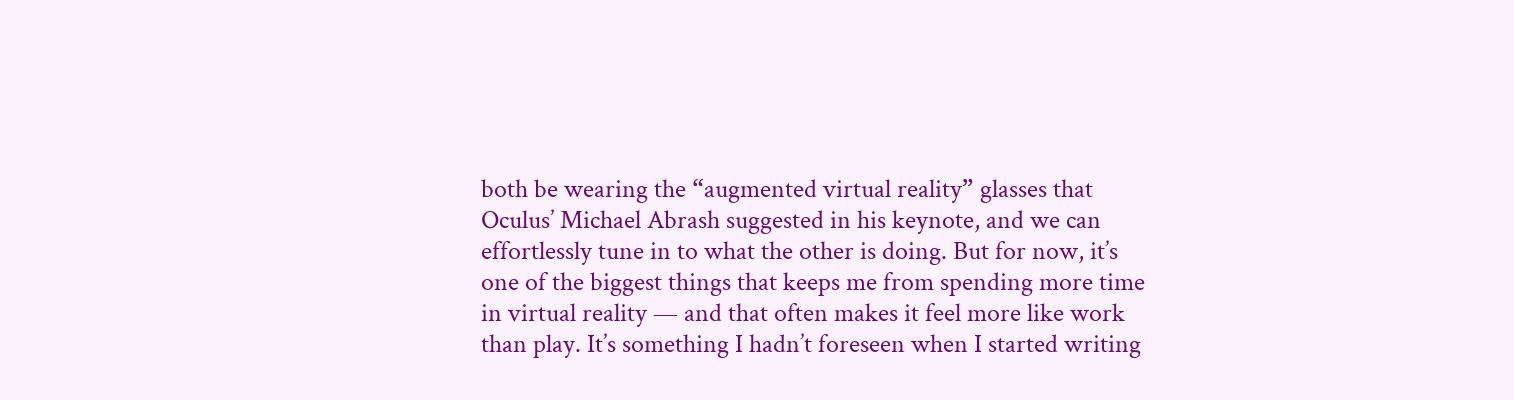both be wearing the “augmented virtual reality” glasses that Oculus’ Michael Abrash suggested in his keynote, and we can effortlessly tune in to what the other is doing. But for now, it’s one of the biggest things that keeps me from spending more time in virtual reality — and that often makes it feel more like work than play. It’s something I hadn’t foreseen when I started writing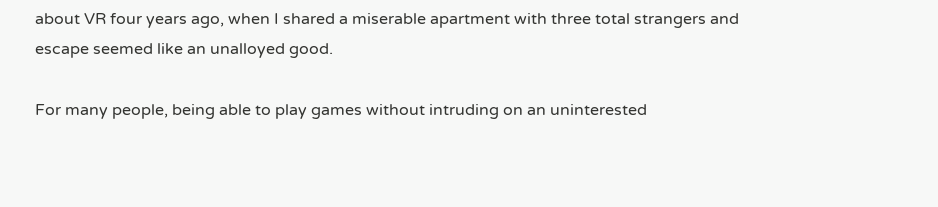about VR four years ago, when I shared a miserable apartment with three total strangers and escape seemed like an unalloyed good.

For many people, being able to play games without intruding on an uninterested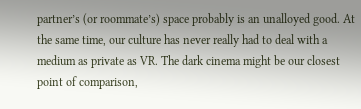partner’s (or roommate’s) space probably is an unalloyed good. At the same time, our culture has never really had to deal with a medium as private as VR. The dark cinema might be our closest point of comparison,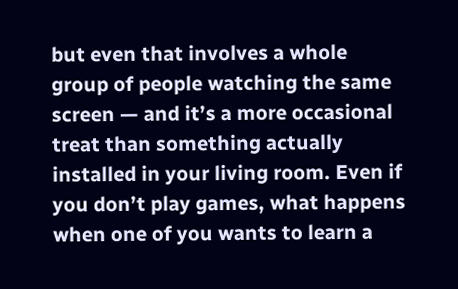but even that involves a whole group of people watching the same screen — and it’s a more occasional treat than something actually installed in your living room. Even if you don’t play games, what happens when one of you wants to learn a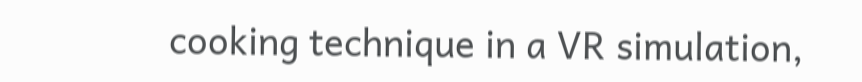cooking technique in a VR simulation,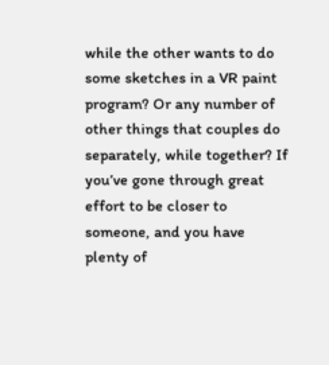while the other wants to do some sketches in a VR paint program? Or any number of other things that couples do separately, while together? If you’ve gone through great effort to be closer to someone, and you have plenty of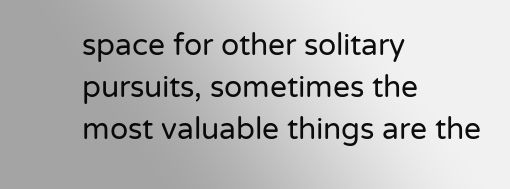space for other solitary pursuits, sometimes the most valuable things are the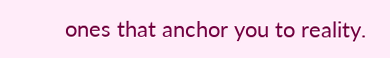ones that anchor you to reality.